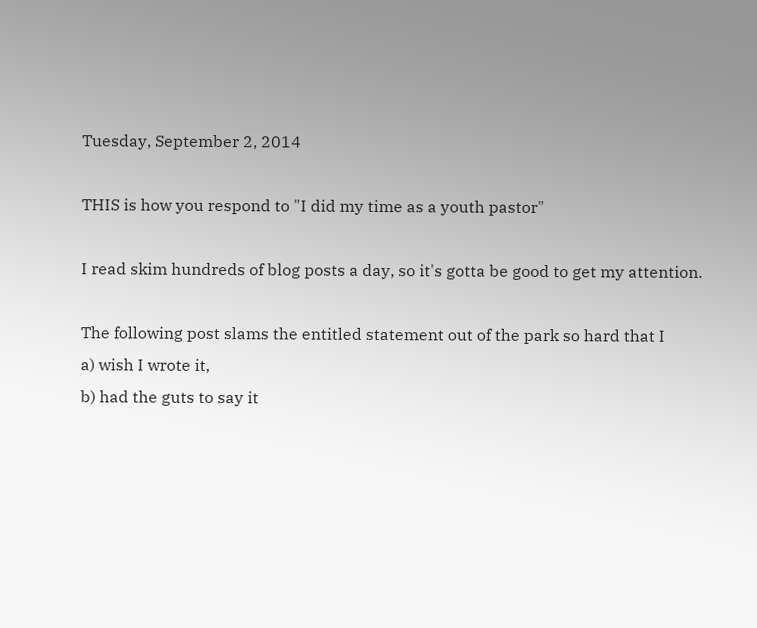Tuesday, September 2, 2014

THIS is how you respond to "I did my time as a youth pastor"

I read skim hundreds of blog posts a day, so it's gotta be good to get my attention.

The following post slams the entitled statement out of the park so hard that I
a) wish I wrote it,
b) had the guts to say it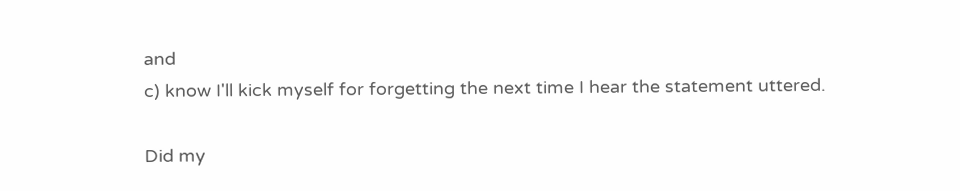and
c) know I'll kick myself for forgetting the next time I hear the statement uttered.

Did my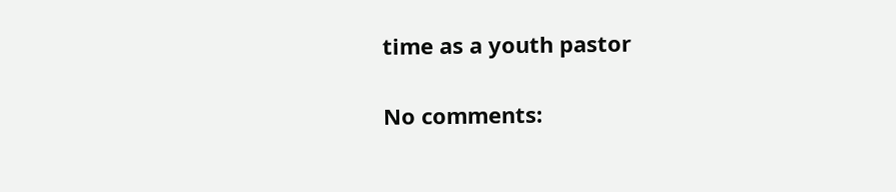time as a youth pastor

No comments: